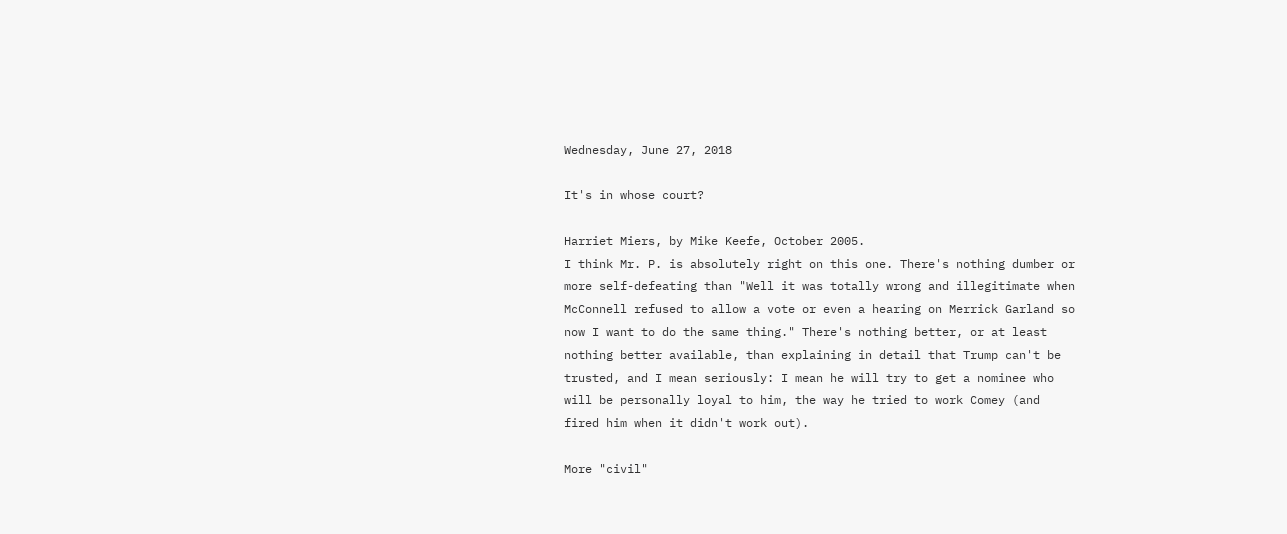Wednesday, June 27, 2018

It's in whose court?

Harriet Miers, by Mike Keefe, October 2005.
I think Mr. P. is absolutely right on this one. There's nothing dumber or more self-defeating than "Well it was totally wrong and illegitimate when McConnell refused to allow a vote or even a hearing on Merrick Garland so now I want to do the same thing." There's nothing better, or at least nothing better available, than explaining in detail that Trump can't be trusted, and I mean seriously: I mean he will try to get a nominee who will be personally loyal to him, the way he tried to work Comey (and fired him when it didn't work out).

More "civil"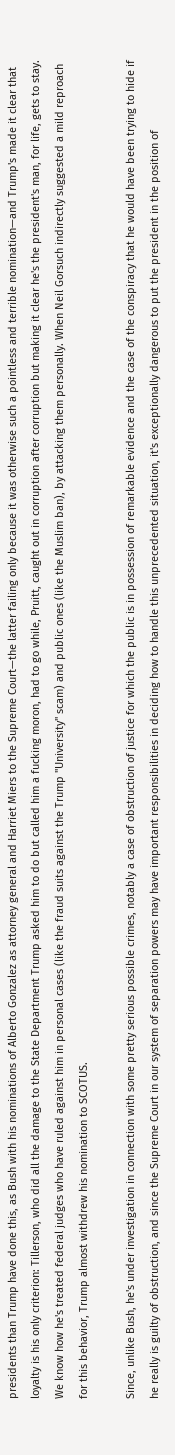presidents than Trump have done this, as Bush with his nominations of Alberto Gonzalez as attorney general and Harriet Miers to the Supreme Court—the latter failing only because it was otherwise such a pointless and terrible nomination—and Trump's made it clear that loyalty is his only criterion: Tillerson, who did all the damage to the State Department Trump asked him to do but called him a fucking moron, had to go while, Pruitt, caught out in corruption after corruption but making it clear he's the president's man, for life, gets to stay. We know how he's treated federal judges who have ruled against him in personal cases (like the fraud suits against the Trump "University" scam) and public ones (like the Muslim ban), by attacking them personally. When Neil Gorsuch indirectly suggested a mild reproach for this behavior, Trump almost withdrew his nomination to SCOTUS.

Since, unlike Bush, he's under investigation in connection with some pretty serious possible crimes, notably a case of obstruction of justice for which the public is in possession of remarkable evidence and the case of the conspiracy that he would have been trying to hide if he really is guilty of obstruction, and since the Supreme Court in our system of separation powers may have important responsibilities in deciding how to handle this unprecedented situation, it's exceptionally dangerous to put the president in the position of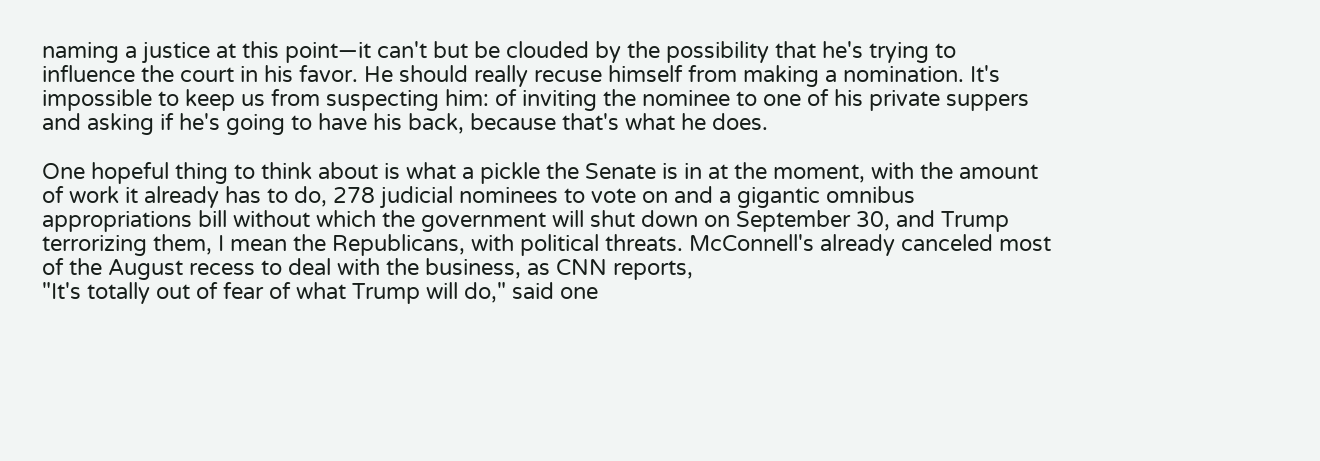naming a justice at this point—it can't but be clouded by the possibility that he's trying to influence the court in his favor. He should really recuse himself from making a nomination. It's impossible to keep us from suspecting him: of inviting the nominee to one of his private suppers and asking if he's going to have his back, because that's what he does.

One hopeful thing to think about is what a pickle the Senate is in at the moment, with the amount of work it already has to do, 278 judicial nominees to vote on and a gigantic omnibus appropriations bill without which the government will shut down on September 30, and Trump terrorizing them, I mean the Republicans, with political threats. McConnell's already canceled most of the August recess to deal with the business, as CNN reports,
"It's totally out of fear of what Trump will do," said one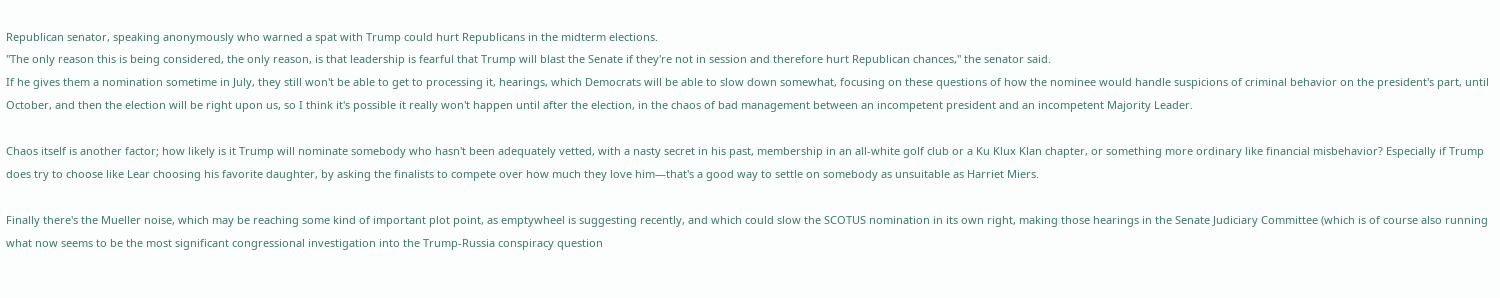Republican senator, speaking anonymously who warned a spat with Trump could hurt Republicans in the midterm elections.
"The only reason this is being considered, the only reason, is that leadership is fearful that Trump will blast the Senate if they're not in session and therefore hurt Republican chances," the senator said.
If he gives them a nomination sometime in July, they still won't be able to get to processing it, hearings, which Democrats will be able to slow down somewhat, focusing on these questions of how the nominee would handle suspicions of criminal behavior on the president's part, until October, and then the election will be right upon us, so I think it's possible it really won't happen until after the election, in the chaos of bad management between an incompetent president and an incompetent Majority Leader.

Chaos itself is another factor; how likely is it Trump will nominate somebody who hasn't been adequately vetted, with a nasty secret in his past, membership in an all-white golf club or a Ku Klux Klan chapter, or something more ordinary like financial misbehavior? Especially if Trump does try to choose like Lear choosing his favorite daughter, by asking the finalists to compete over how much they love him—that's a good way to settle on somebody as unsuitable as Harriet Miers.

Finally there's the Mueller noise, which may be reaching some kind of important plot point, as emptywheel is suggesting recently, and which could slow the SCOTUS nomination in its own right, making those hearings in the Senate Judiciary Committee (which is of course also running what now seems to be the most significant congressional investigation into the Trump-Russia conspiracy question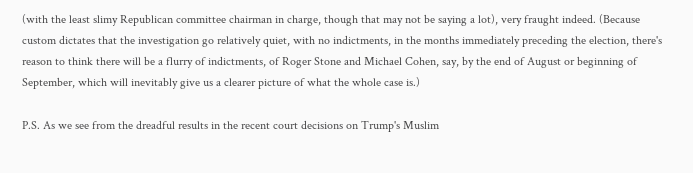(with the least slimy Republican committee chairman in charge, though that may not be saying a lot), very fraught indeed. (Because custom dictates that the investigation go relatively quiet, with no indictments, in the months immediately preceding the election, there's reason to think there will be a flurry of indictments, of Roger Stone and Michael Cohen, say, by the end of August or beginning of September, which will inevitably give us a clearer picture of what the whole case is.)

P.S. As we see from the dreadful results in the recent court decisions on Trump's Muslim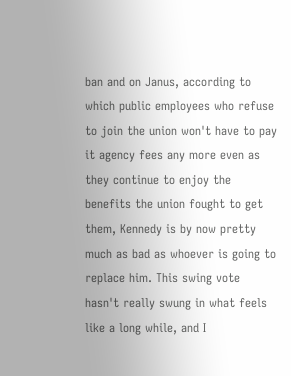ban and on Janus, according to which public employees who refuse to join the union won't have to pay it agency fees any more even as they continue to enjoy the benefits the union fought to get them, Kennedy is by now pretty much as bad as whoever is going to replace him. This swing vote hasn't really swung in what feels like a long while, and I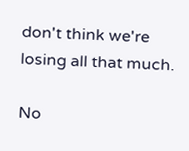don't think we're losing all that much.

No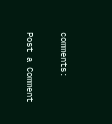comments:

Post a Comment